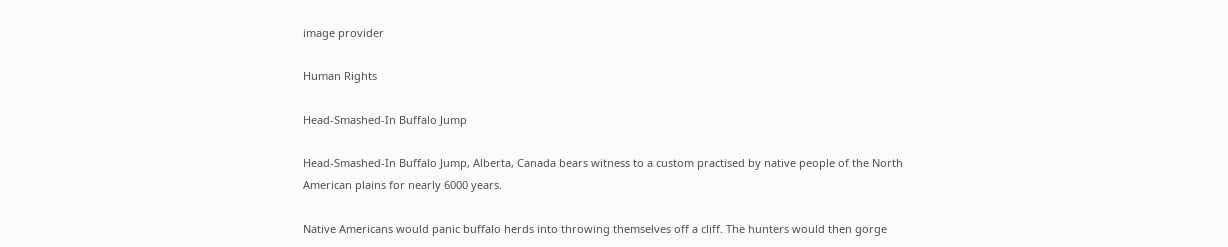image provider

Human Rights

Head-Smashed-In Buffalo Jump

Head-Smashed-In Buffalo Jump, Alberta, Canada bears witness to a custom practised by native people of the North American plains for nearly 6000 years.

Native Americans would panic buffalo herds into throwing themselves off a cliff. The hunters would then gorge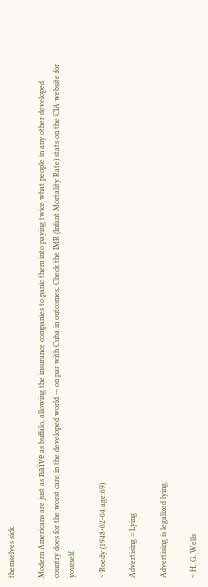themselves sick.

Modern Americans are just as naïve as buffalo, allowing the insurance companies to panic them into paying twice what people in any other developed country does for the worst care in the developed world — on par with Cuba in outcomes. Check the IMR (Infant Mortality Rate) stats on the CIA website for yourself.

~ Roedy (1948-02-04 age:69)

Advertising = Lying

Advertising is legalized lying.

~ H. G. Wells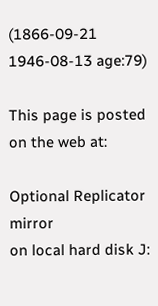(1866-09-21 1946-08-13 age:79)

This page is posted
on the web at:

Optional Replicator mirror
on local hard disk J: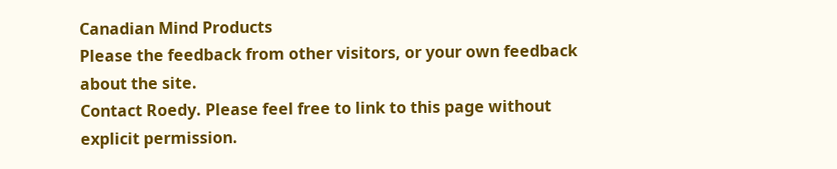Canadian Mind Products
Please the feedback from other visitors, or your own feedback about the site.
Contact Roedy. Please feel free to link to this page without explicit permission.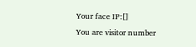Your face IP:[]
You are visitor number